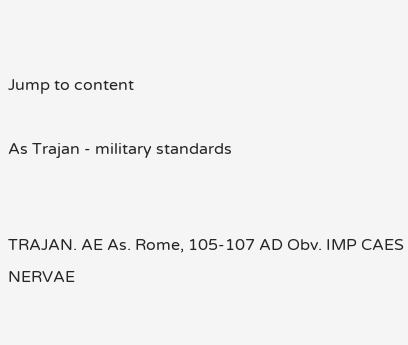Jump to content

As Trajan - military standards


TRAJAN. AE As. Rome, 105-107 AD Obv. IMP CAES NERVAE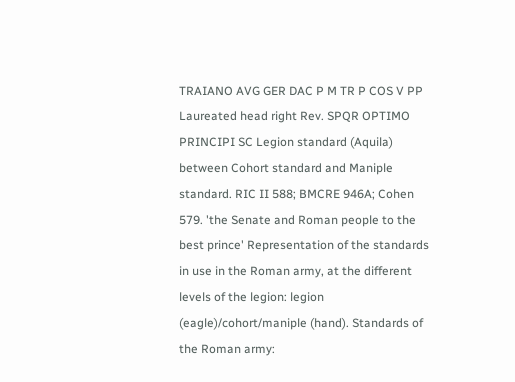TRAIANO AVG GER DAC P M TR P COS V PP Laureated head right Rev. SPQR OPTIMO PRINCIPI SC Legion standard (Aquila) between Cohort standard and Maniple standard. RIC II 588; BMCRE 946A; Cohen 579. 'the Senate and Roman people to the best prince' Representation of the standards in use in the Roman army, at the different levels of the legion: legion (eagle)/cohort/maniple (hand). Standards of the Roman army: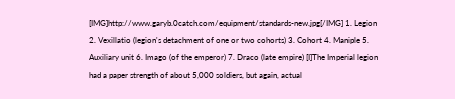[IMG]http://www.garyb.0catch.com/equipment/standards-new.jpg[/IMG] 1. Legion 2. Vexillatio (legion's detachment of one or two cohorts) 3. Cohort 4. Maniple 5. Auxiliary unit 6. Imago (of the emperor) 7. Draco (late empire) [I]The Imperial legion had a paper strength of about 5,000 soldiers, but again, actual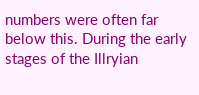numbers were often far below this. During the early stages of the Illryian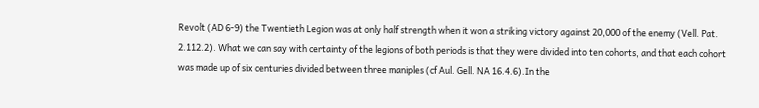Revolt (AD 6-9) the Twentieth Legion was at only half strength when it won a striking victory against 20,000 of the enemy (Vell. Pat. 2.112.2). What we can say with certainty of the legions of both periods is that they were divided into ten cohorts, and that each cohort was made up of six centuries divided between three maniples (cf Aul. Gell. NA 16.4.6).In the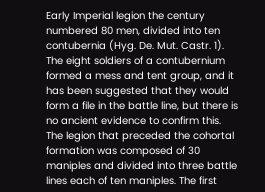Early Imperial legion the century numbered 80 men, divided into ten contubernia (Hyg. De. Mut. Castr. 1). The eight soldiers of a contubernium formed a mess and tent group, and it has been suggested that they would form a file in the battle line, but there is no ancient evidence to confirm this. The legion that preceded the cohortal formation was composed of 30 maniples and divided into three battle lines each of ten maniples. The first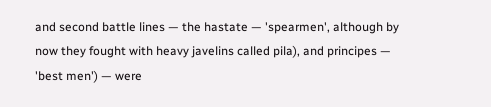and second battle lines — the hastate — 'spearmen', although by now they fought with heavy javelins called pila), and principes — 'best men') — were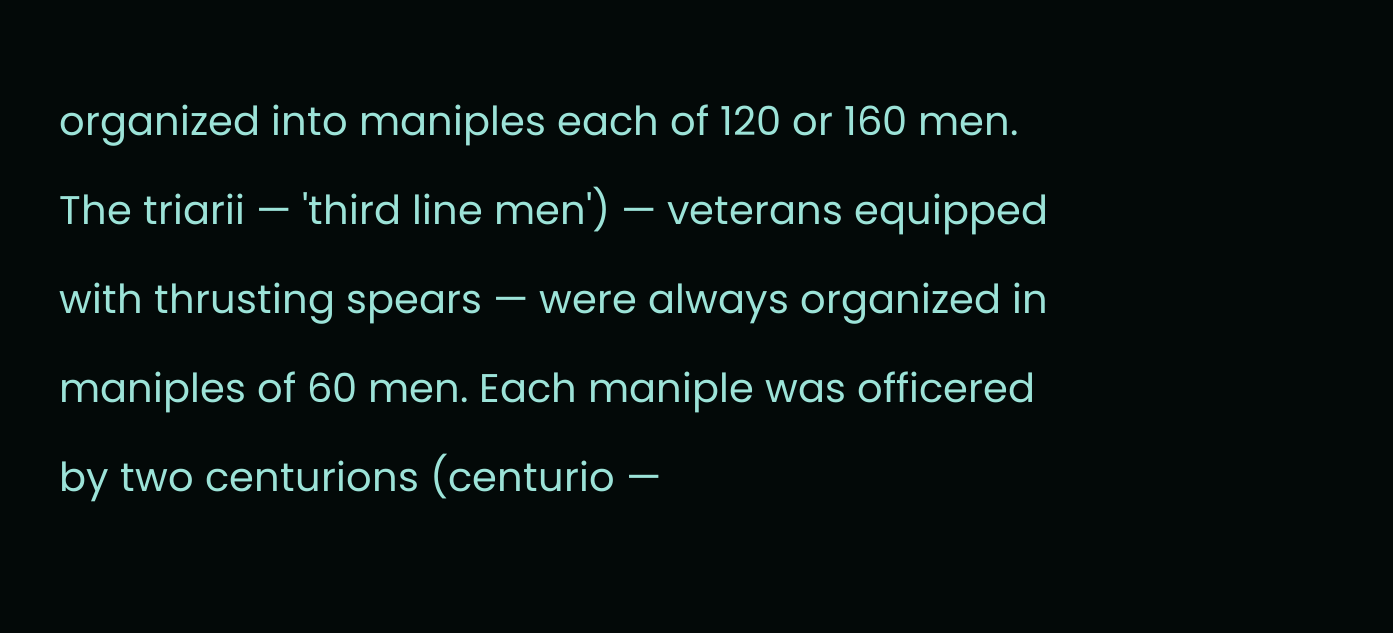organized into maniples each of 120 or 160 men. The triarii — 'third line men') — veterans equipped with thrusting spears — were always organized in maniples of 60 men. Each maniple was officered by two centurions (centurio —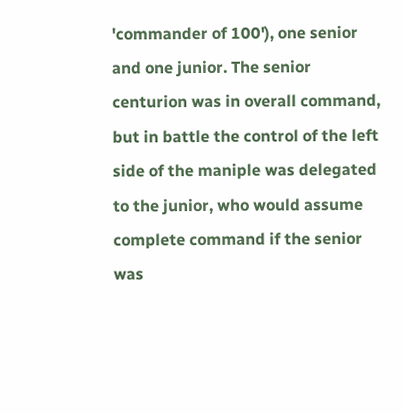'commander of 100'), one senior and one junior. The senior centurion was in overall command, but in battle the control of the left side of the maniple was delegated to the junior, who would assume complete command if the senior was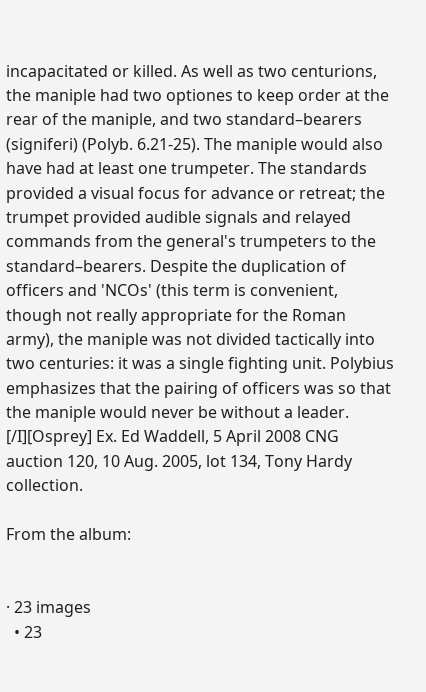incapacitated or killed. As well as two centurions, the maniple had two optiones to keep order at the rear of the maniple, and two standard–bearers (signiferi) (Polyb. 6.21-25). The maniple would also have had at least one trumpeter. The standards provided a visual focus for advance or retreat; the trumpet provided audible signals and relayed commands from the general's trumpeters to the standard–bearers. Despite the duplication of officers and 'NCOs' (this term is convenient, though not really appropriate for the Roman army), the maniple was not divided tactically into two centuries: it was a single fighting unit. Polybius emphasizes that the pairing of officers was so that the maniple would never be without a leader. [/I][Osprey] Ex. Ed Waddell, 5 April 2008 CNG auction 120, 10 Aug. 2005, lot 134, Tony Hardy collection.

From the album:


· 23 images
  • 23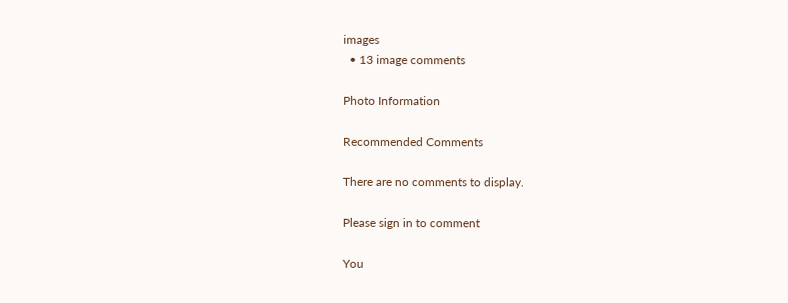images
  • 13 image comments

Photo Information

Recommended Comments

There are no comments to display.

Please sign in to comment

You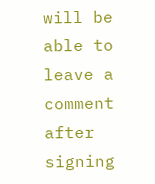will be able to leave a comment after signing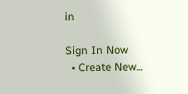in

Sign In Now
  • Create New...